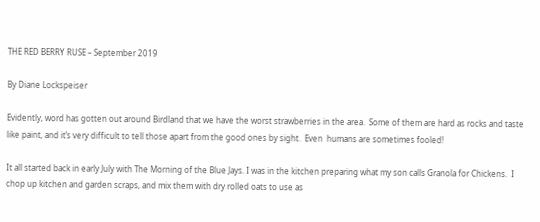THE RED BERRY RUSE – September 2019

By Diane Lockspeiser

Evidently, word has gotten out around Birdland that we have the worst strawberries in the area.  Some of them are hard as rocks and taste like paint, and it’s very difficult to tell those apart from the good ones by sight.  Even  humans are sometimes fooled!

It all started back in early July with The Morning of the Blue Jays. I was in the kitchen preparing what my son calls Granola for Chickens.  I chop up kitchen and garden scraps, and mix them with dry rolled oats to use as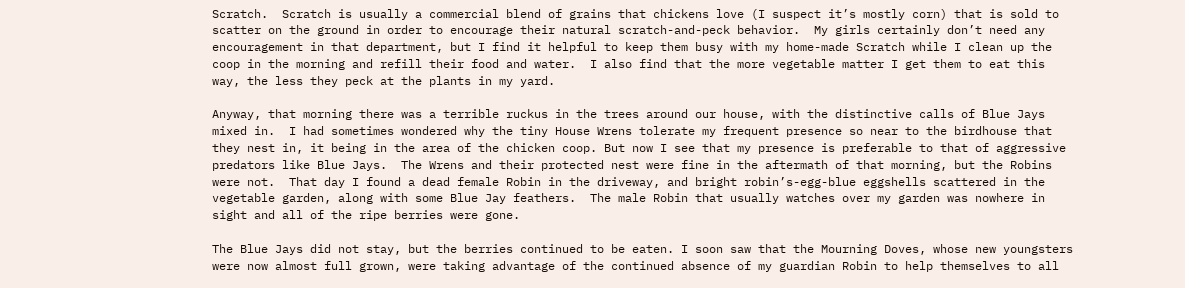Scratch.  Scratch is usually a commercial blend of grains that chickens love (I suspect it’s mostly corn) that is sold to scatter on the ground in order to encourage their natural scratch-and-peck behavior.  My girls certainly don’t need any encouragement in that department, but I find it helpful to keep them busy with my home-made Scratch while I clean up the coop in the morning and refill their food and water.  I also find that the more vegetable matter I get them to eat this way, the less they peck at the plants in my yard.

Anyway, that morning there was a terrible ruckus in the trees around our house, with the distinctive calls of Blue Jays mixed in.  I had sometimes wondered why the tiny House Wrens tolerate my frequent presence so near to the birdhouse that they nest in, it being in the area of the chicken coop. But now I see that my presence is preferable to that of aggressive predators like Blue Jays.  The Wrens and their protected nest were fine in the aftermath of that morning, but the Robins were not.  That day I found a dead female Robin in the driveway, and bright robin’s-egg-blue eggshells scattered in the vegetable garden, along with some Blue Jay feathers.  The male Robin that usually watches over my garden was nowhere in sight and all of the ripe berries were gone.

The Blue Jays did not stay, but the berries continued to be eaten. I soon saw that the Mourning Doves, whose new youngsters were now almost full grown, were taking advantage of the continued absence of my guardian Robin to help themselves to all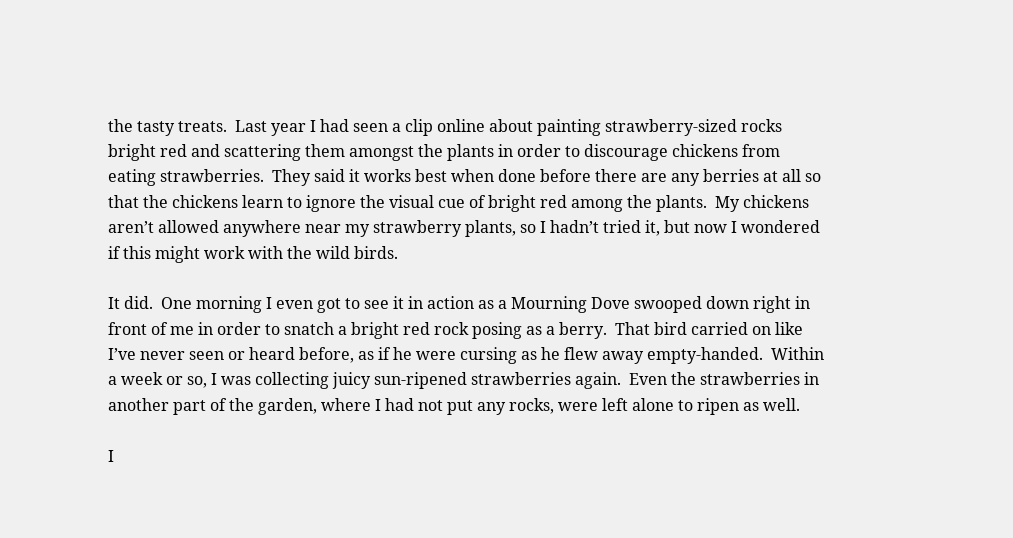the tasty treats.  Last year I had seen a clip online about painting strawberry-sized rocks bright red and scattering them amongst the plants in order to discourage chickens from eating strawberries.  They said it works best when done before there are any berries at all so that the chickens learn to ignore the visual cue of bright red among the plants.  My chickens aren’t allowed anywhere near my strawberry plants, so I hadn’t tried it, but now I wondered if this might work with the wild birds.

It did.  One morning I even got to see it in action as a Mourning Dove swooped down right in front of me in order to snatch a bright red rock posing as a berry.  That bird carried on like I’ve never seen or heard before, as if he were cursing as he flew away empty-handed.  Within a week or so, I was collecting juicy sun-ripened strawberries again.  Even the strawberries in another part of the garden, where I had not put any rocks, were left alone to ripen as well.

I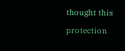thought this protection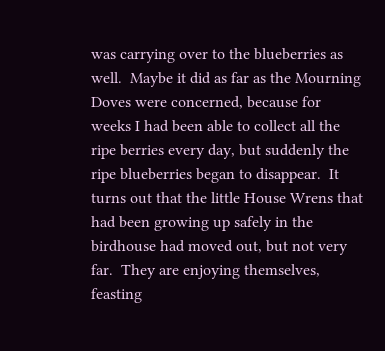was carrying over to the blueberries as well.  Maybe it did as far as the Mourning Doves were concerned, because for weeks I had been able to collect all the ripe berries every day, but suddenly the ripe blueberries began to disappear.  It turns out that the little House Wrens that had been growing up safely in the birdhouse had moved out, but not very far.  They are enjoying themselves, feasting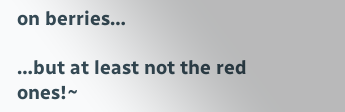on berries…

…but at least not the red ones!~